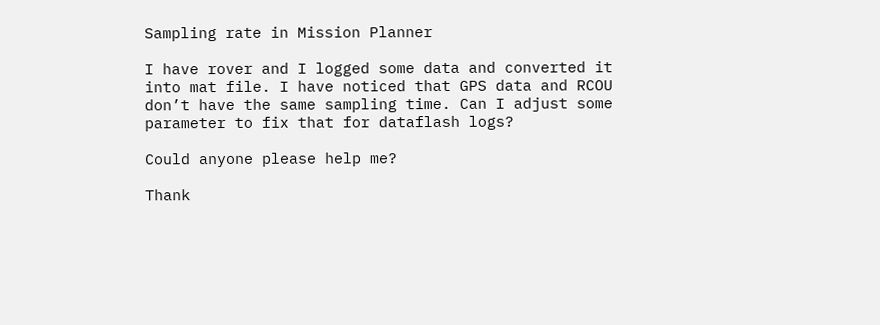Sampling rate in Mission Planner

I have rover and I logged some data and converted it into mat file. I have noticed that GPS data and RCOU don’t have the same sampling time. Can I adjust some parameter to fix that for dataflash logs?

Could anyone please help me?

Thank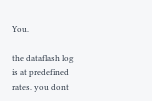You.

the dataflash log is at predefined rates. you dont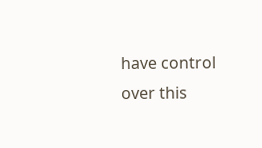have control over this